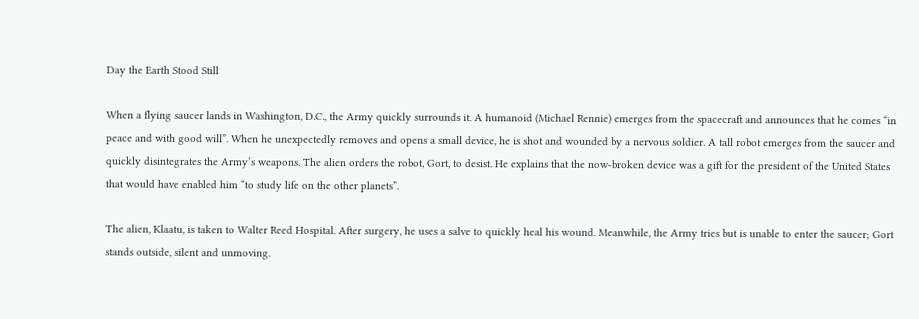Day the Earth Stood Still

When a flying saucer lands in Washington, D.C., the Army quickly surrounds it. A humanoid (Michael Rennie) emerges from the spacecraft and announces that he comes “in peace and with good will”. When he unexpectedly removes and opens a small device, he is shot and wounded by a nervous soldier. A tall robot emerges from the saucer and quickly disintegrates the Army’s weapons. The alien orders the robot, Gort, to desist. He explains that the now-broken device was a gift for the president of the United States that would have enabled him “to study life on the other planets”.

The alien, Klaatu, is taken to Walter Reed Hospital. After surgery, he uses a salve to quickly heal his wound. Meanwhile, the Army tries but is unable to enter the saucer; Gort stands outside, silent and unmoving.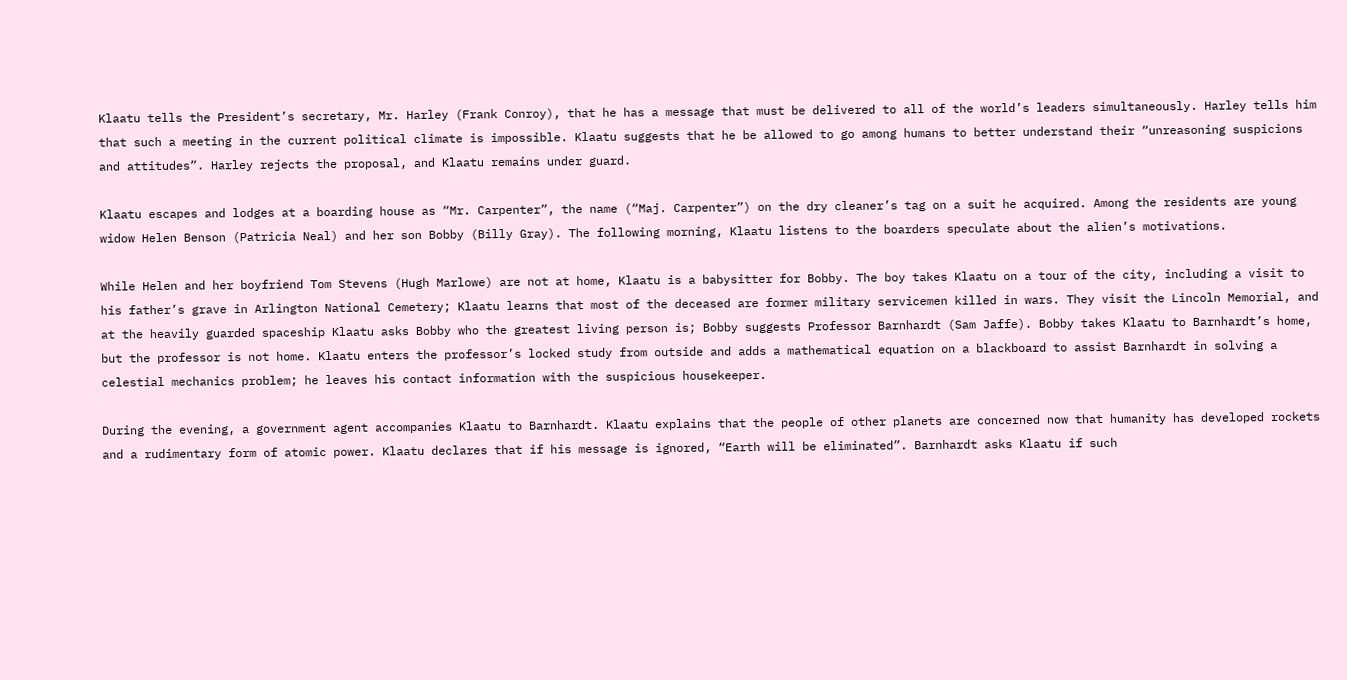Klaatu tells the President’s secretary, Mr. Harley (Frank Conroy), that he has a message that must be delivered to all of the world’s leaders simultaneously. Harley tells him that such a meeting in the current political climate is impossible. Klaatu suggests that he be allowed to go among humans to better understand their “unreasoning suspicions and attitudes”. Harley rejects the proposal, and Klaatu remains under guard.

Klaatu escapes and lodges at a boarding house as “Mr. Carpenter”, the name (“Maj. Carpenter”) on the dry cleaner’s tag on a suit he acquired. Among the residents are young widow Helen Benson (Patricia Neal) and her son Bobby (Billy Gray). The following morning, Klaatu listens to the boarders speculate about the alien’s motivations.

While Helen and her boyfriend Tom Stevens (Hugh Marlowe) are not at home, Klaatu is a babysitter for Bobby. The boy takes Klaatu on a tour of the city, including a visit to his father’s grave in Arlington National Cemetery; Klaatu learns that most of the deceased are former military servicemen killed in wars. They visit the Lincoln Memorial, and at the heavily guarded spaceship Klaatu asks Bobby who the greatest living person is; Bobby suggests Professor Barnhardt (Sam Jaffe). Bobby takes Klaatu to Barnhardt’s home, but the professor is not home. Klaatu enters the professor’s locked study from outside and adds a mathematical equation on a blackboard to assist Barnhardt in solving a celestial mechanics problem; he leaves his contact information with the suspicious housekeeper.

During the evening, a government agent accompanies Klaatu to Barnhardt. Klaatu explains that the people of other planets are concerned now that humanity has developed rockets and a rudimentary form of atomic power. Klaatu declares that if his message is ignored, “Earth will be eliminated”. Barnhardt asks Klaatu if such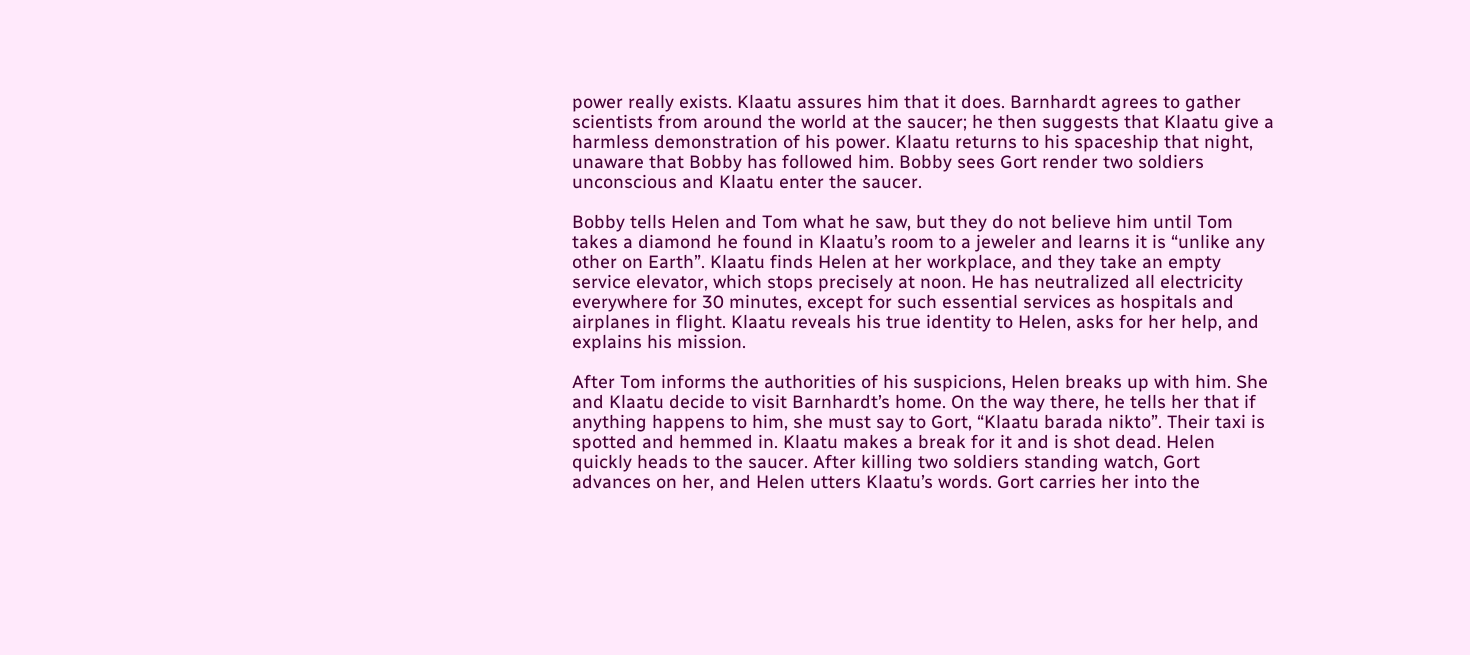power really exists. Klaatu assures him that it does. Barnhardt agrees to gather scientists from around the world at the saucer; he then suggests that Klaatu give a harmless demonstration of his power. Klaatu returns to his spaceship that night, unaware that Bobby has followed him. Bobby sees Gort render two soldiers unconscious and Klaatu enter the saucer.

Bobby tells Helen and Tom what he saw, but they do not believe him until Tom takes a diamond he found in Klaatu’s room to a jeweler and learns it is “unlike any other on Earth”. Klaatu finds Helen at her workplace, and they take an empty service elevator, which stops precisely at noon. He has neutralized all electricity everywhere for 30 minutes, except for such essential services as hospitals and airplanes in flight. Klaatu reveals his true identity to Helen, asks for her help, and explains his mission.

After Tom informs the authorities of his suspicions, Helen breaks up with him. She and Klaatu decide to visit Barnhardt’s home. On the way there, he tells her that if anything happens to him, she must say to Gort, “Klaatu barada nikto”. Their taxi is spotted and hemmed in. Klaatu makes a break for it and is shot dead. Helen quickly heads to the saucer. After killing two soldiers standing watch, Gort advances on her, and Helen utters Klaatu’s words. Gort carries her into the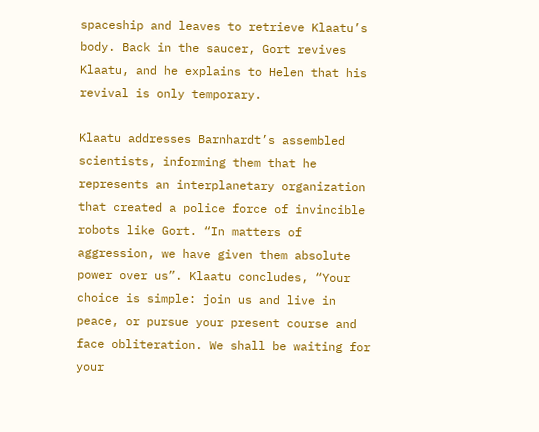spaceship and leaves to retrieve Klaatu’s body. Back in the saucer, Gort revives Klaatu, and he explains to Helen that his revival is only temporary.

Klaatu addresses Barnhardt’s assembled scientists, informing them that he represents an interplanetary organization that created a police force of invincible robots like Gort. “In matters of aggression, we have given them absolute power over us”. Klaatu concludes, “Your choice is simple: join us and live in peace, or pursue your present course and face obliteration. We shall be waiting for your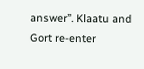answer”. Klaatu and Gort re-enter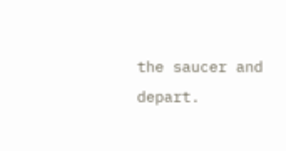the saucer and depart.